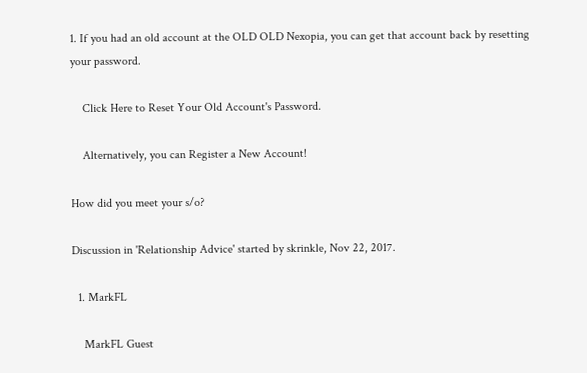1. If you had an old account at the OLD OLD Nexopia, you can get that account back by resetting your password.

    Click Here to Reset Your Old Account's Password.

    Alternatively, you can Register a New Account!

How did you meet your s/o?

Discussion in 'Relationship Advice' started by skrinkle, Nov 22, 2017.

  1. MarkFL

    MarkFL Guest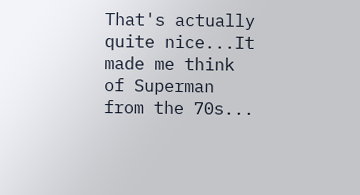That's actually quite nice...It made me think of Superman from the 70s...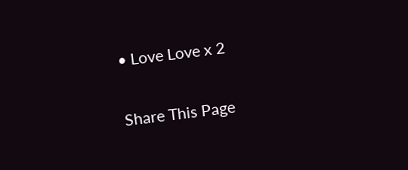• Love Love x 2

Share This Page